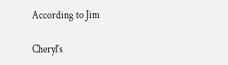According to Jim

Cheryl's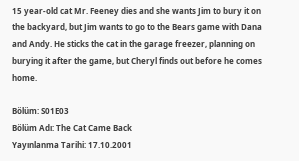15 year-old cat Mr. Feeney dies and she wants Jim to bury it on the backyard, but Jim wants to go to the Bears game with Dana and Andy. He sticks the cat in the garage freezer, planning on burying it after the game, but Cheryl finds out before he comes home.

Bölüm: S01E03
Bölüm Adı: The Cat Came Back
Yayınlanma Tarihi: 17.10.2001